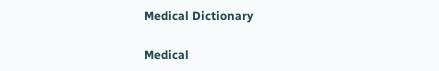Medical Dictionary

Medical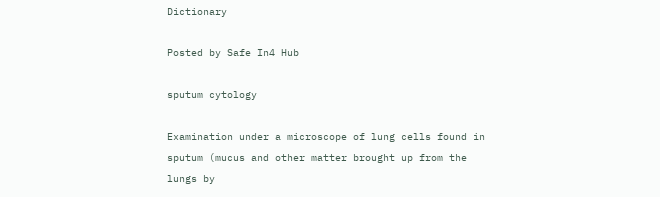Dictionary

Posted by Safe In4 Hub

sputum cytology

Examination under a microscope of lung cells found in sputum (mucus and other matter brought up from the lungs by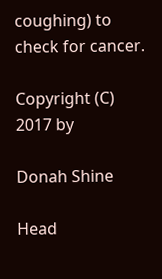coughing) to check for cancer.

Copyright (C) 2017 by

Donah Shine

Head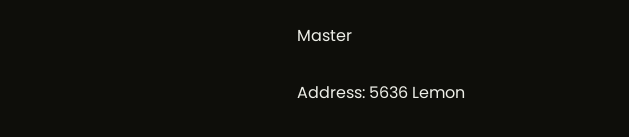Master

Address: 5636 Lemon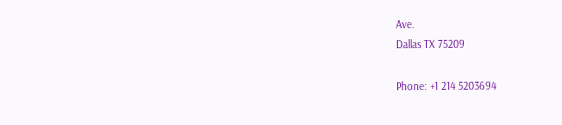Ave.
Dallas TX 75209

Phone: +1 214 5203694